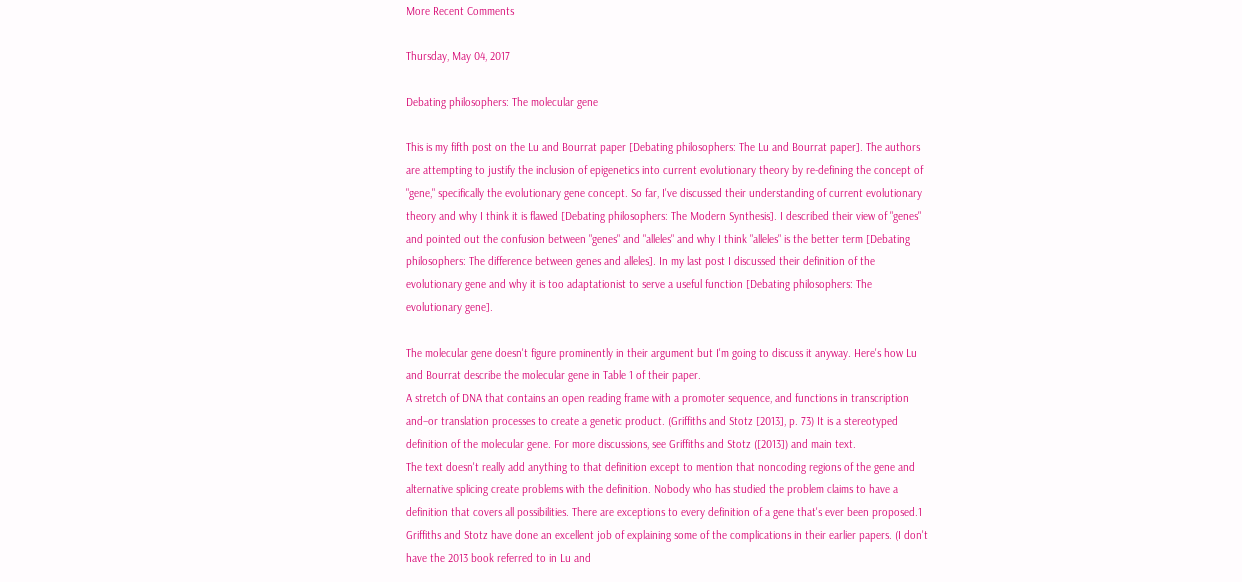More Recent Comments

Thursday, May 04, 2017

Debating philosophers: The molecular gene

This is my fifth post on the Lu and Bourrat paper [Debating philosophers: The Lu and Bourrat paper]. The authors are attempting to justify the inclusion of epigenetics into current evolutionary theory by re-defining the concept of "gene," specifically the evolutionary gene concept. So far, I've discussed their understanding of current evolutionary theory and why I think it is flawed [Debating philosophers: The Modern Synthesis]. I described their view of "genes" and pointed out the confusion between "genes" and "alleles" and why I think "alleles" is the better term [Debating philosophers: The difference between genes and alleles]. In my last post I discussed their definition of the evolutionary gene and why it is too adaptationist to serve a useful function [Debating philosophers: The evolutionary gene].

The molecular gene doesn't figure prominently in their argument but I'm going to discuss it anyway. Here's how Lu and Bourrat describe the molecular gene in Table 1 of their paper.
A stretch of DNA that contains an open reading frame with a promoter sequence, and functions in transcription and–or translation processes to create a genetic product. (Griffiths and Stotz [2013], p. 73) It is a stereotyped definition of the molecular gene. For more discussions, see Griffiths and Stotz ([2013]) and main text.
The text doesn't really add anything to that definition except to mention that noncoding regions of the gene and alternative splicing create problems with the definition. Nobody who has studied the problem claims to have a definition that covers all possibilities. There are exceptions to every definition of a gene that's ever been proposed.1 Griffiths and Stotz have done an excellent job of explaining some of the complications in their earlier papers. (I don't have the 2013 book referred to in Lu and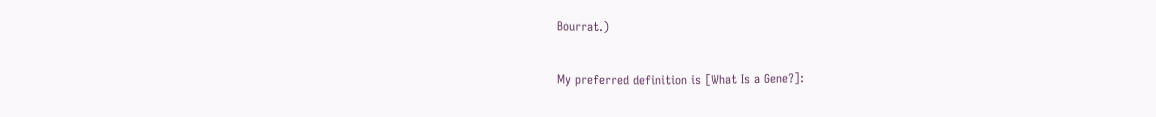Bourrat.)

My preferred definition is [What Is a Gene?]: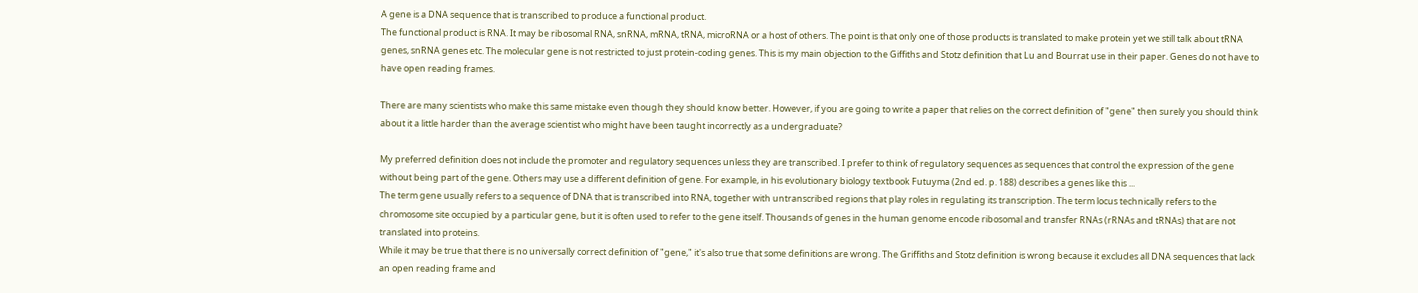A gene is a DNA sequence that is transcribed to produce a functional product.
The functional product is RNA. It may be ribosomal RNA, snRNA, mRNA, tRNA, microRNA or a host of others. The point is that only one of those products is translated to make protein yet we still talk about tRNA genes, snRNA genes etc. The molecular gene is not restricted to just protein-coding genes. This is my main objection to the Giffiths and Stotz definition that Lu and Bourrat use in their paper. Genes do not have to have open reading frames.

There are many scientists who make this same mistake even though they should know better. However, if you are going to write a paper that relies on the correct definition of "gene" then surely you should think about it a little harder than the average scientist who might have been taught incorrectly as a undergraduate?

My preferred definition does not include the promoter and regulatory sequences unless they are transcribed. I prefer to think of regulatory sequences as sequences that control the expression of the gene without being part of the gene. Others may use a different definition of gene. For example, in his evolutionary biology textbook Futuyma (2nd ed. p. 188) describes a genes like this ...
The term gene usually refers to a sequence of DNA that is transcribed into RNA, together with untranscribed regions that play roles in regulating its transcription. The term locus technically refers to the chromosome site occupied by a particular gene, but it is often used to refer to the gene itself. Thousands of genes in the human genome encode ribosomal and transfer RNAs (rRNAs and tRNAs) that are not translated into proteins.
While it may be true that there is no universally correct definition of "gene," it's also true that some definitions are wrong. The Griffiths and Stotz definition is wrong because it excludes all DNA sequences that lack an open reading frame and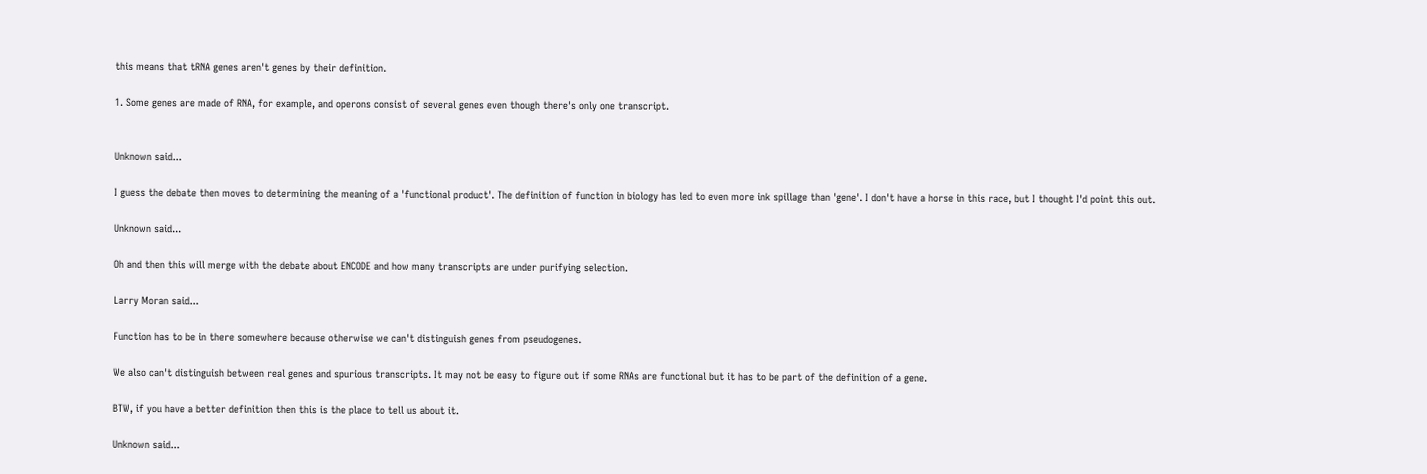this means that tRNA genes aren't genes by their definition.

1. Some genes are made of RNA, for example, and operons consist of several genes even though there's only one transcript.


Unknown said...

I guess the debate then moves to determining the meaning of a 'functional product'. The definition of function in biology has led to even more ink spillage than 'gene'. I don't have a horse in this race, but I thought I'd point this out.

Unknown said...

Oh and then this will merge with the debate about ENCODE and how many transcripts are under purifying selection.

Larry Moran said...

Function has to be in there somewhere because otherwise we can't distinguish genes from pseudogenes.

We also can't distinguish between real genes and spurious transcripts. It may not be easy to figure out if some RNAs are functional but it has to be part of the definition of a gene.

BTW, if you have a better definition then this is the place to tell us about it.

Unknown said...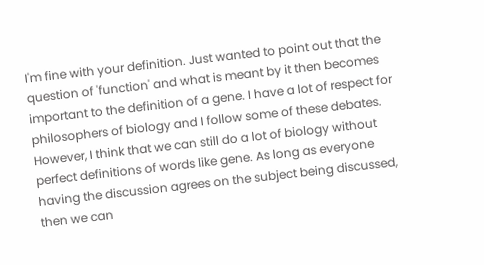I'm fine with your definition. Just wanted to point out that the question of 'function' and what is meant by it then becomes important to the definition of a gene. I have a lot of respect for philosophers of biology and I follow some of these debates. However, I think that we can still do a lot of biology without perfect definitions of words like gene. As long as everyone having the discussion agrees on the subject being discussed, then we can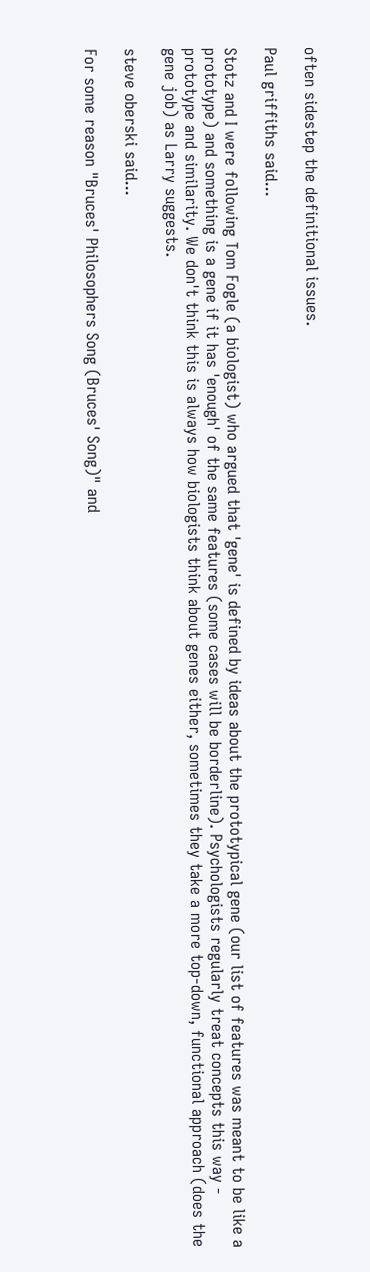often sidestep the definitional issues.

Paul griffiths said...

Stotz and I were following Tom Fogle (a biologist) who argued that 'gene' is defined by ideas about the prototypical gene (our list of features was meant to be like a prototype) and something is a gene if it has 'enough' of the same features (some cases will be borderline). Psychologists regularly treat concepts this way - prototype and similarity. We don't think this is always how biologists think about genes either, sometimes they take a more top-down, functional approach (does the gene job) as Larry suggests.

steve oberski said...

For some reason "Bruces' Philosophers Song (Bruces' Song)" and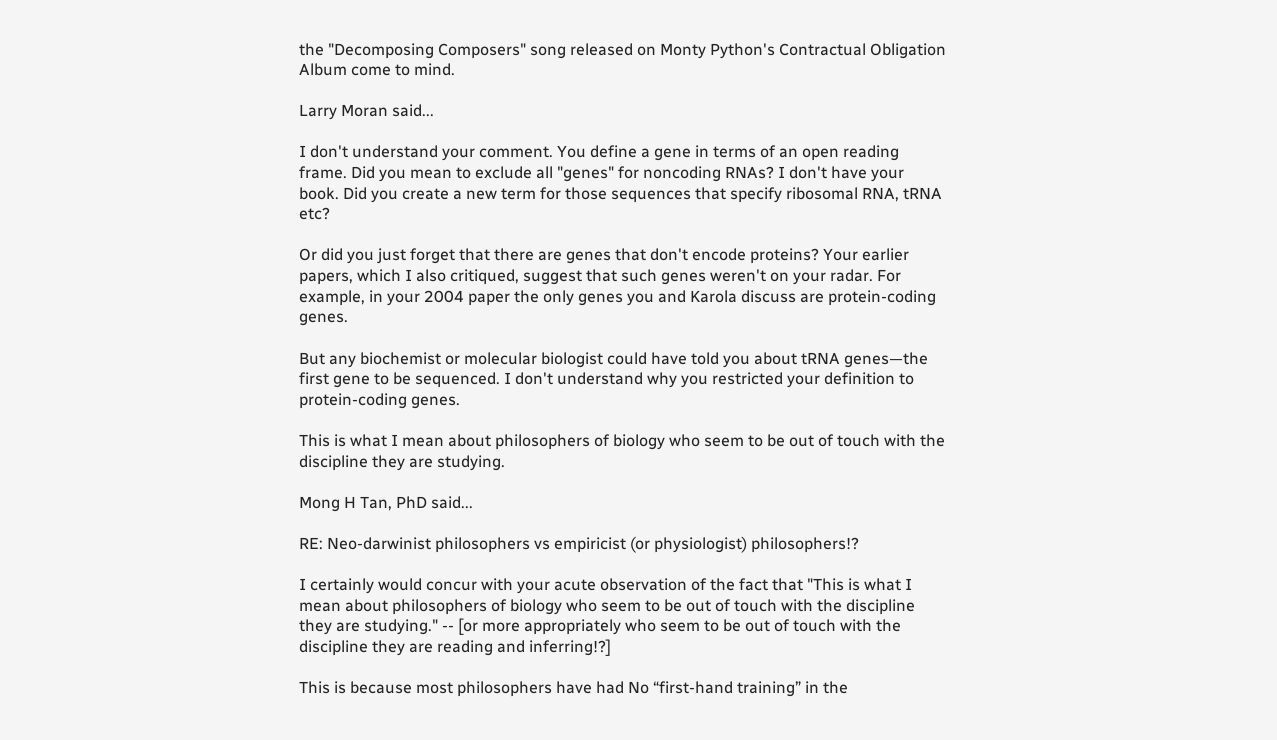the "Decomposing Composers" song released on Monty Python's Contractual Obligation Album come to mind.

Larry Moran said...

I don't understand your comment. You define a gene in terms of an open reading frame. Did you mean to exclude all "genes" for noncoding RNAs? I don't have your book. Did you create a new term for those sequences that specify ribosomal RNA, tRNA etc?

Or did you just forget that there are genes that don't encode proteins? Your earlier papers, which I also critiqued, suggest that such genes weren't on your radar. For example, in your 2004 paper the only genes you and Karola discuss are protein-coding genes.

But any biochemist or molecular biologist could have told you about tRNA genes—the first gene to be sequenced. I don't understand why you restricted your definition to protein-coding genes.

This is what I mean about philosophers of biology who seem to be out of touch with the discipline they are studying.

Mong H Tan, PhD said...

RE: Neo-darwinist philosophers vs empiricist (or physiologist) philosophers!?

I certainly would concur with your acute observation of the fact that "This is what I mean about philosophers of biology who seem to be out of touch with the discipline they are studying." -- [or more appropriately who seem to be out of touch with the discipline they are reading and inferring!?]

This is because most philosophers have had No “first-hand training” in the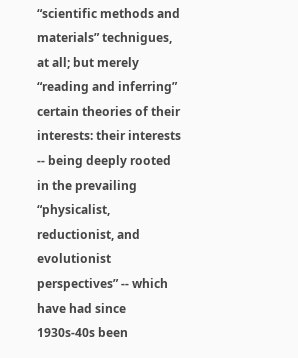“scientific methods and materials” technigues, at all; but merely “reading and inferring” certain theories of their interests: their interests -- being deeply rooted in the prevailing “physicalist, reductionist, and evolutionist perspectives” -- which have had since 1930s-40s been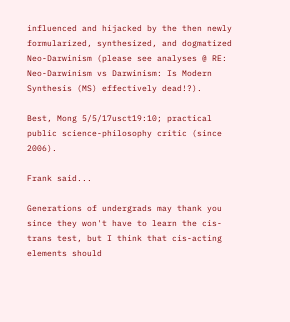influenced and hijacked by the then newly formularized, synthesized, and dogmatized Neo-Darwinism (please see analyses @ RE: Neo-Darwinism vs Darwinism: Is Modern Synthesis (MS) effectively dead!?).

Best, Mong 5/5/17usct19:10; practical public science-philosophy critic (since 2006).

Frank said...

Generations of undergrads may thank you since they won't have to learn the cis-trans test, but I think that cis-acting elements should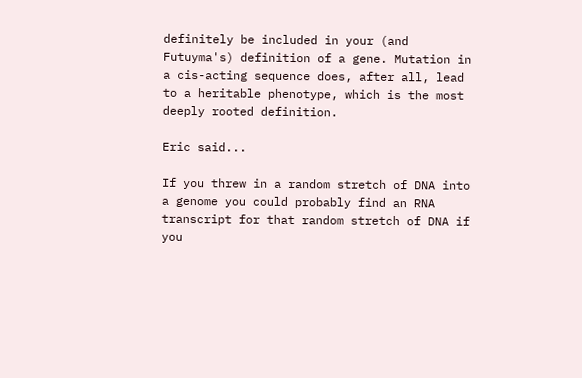definitely be included in your (and Futuyma's) definition of a gene. Mutation in a cis-acting sequence does, after all, lead to a heritable phenotype, which is the most deeply rooted definition.

Eric said...

If you threw in a random stretch of DNA into a genome you could probably find an RNA transcript for that random stretch of DNA if you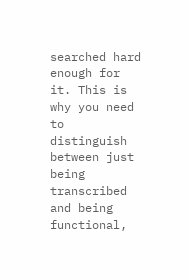searched hard enough for it. This is why you need to distinguish between just being transcribed and being functional,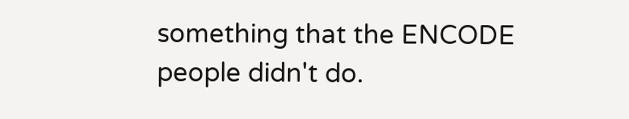something that the ENCODE people didn't do.